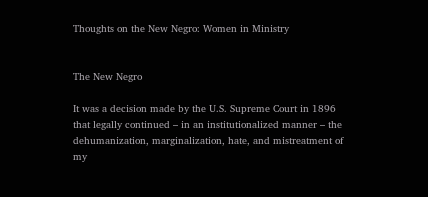Thoughts on the New Negro: Women in Ministry


The New Negro

It was a decision made by the U.S. Supreme Court in 1896 that legally continued – in an institutionalized manner – the dehumanization, marginalization, hate, and mistreatment of my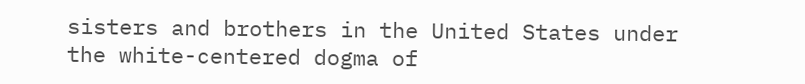sisters and brothers in the United States under the white-centered dogma of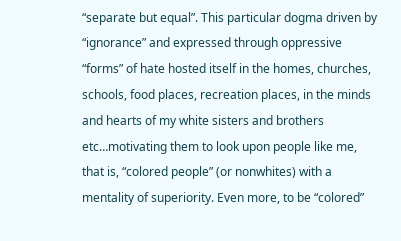“separate but equal”. This particular dogma driven by “ignorance” and expressed through oppressive “forms” of hate hosted itself in the homes, churches, schools, food places, recreation places, in the minds and hearts of my white sisters and brothers etc…motivating them to look upon people like me, that is, “colored people” (or nonwhites) with a mentality of superiority. Even more, to be “colored”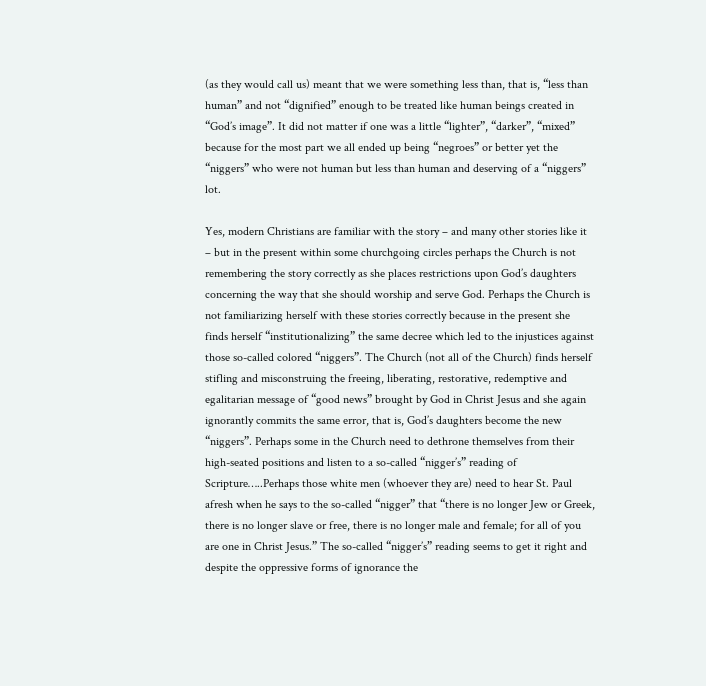(as they would call us) meant that we were something less than, that is, “less than human” and not “dignified” enough to be treated like human beings created in “God’s image”. It did not matter if one was a little “lighter”, “darker”, “mixed” because for the most part we all ended up being “negroes” or better yet the “niggers” who were not human but less than human and deserving of a “niggers” lot.

Yes, modern Christians are familiar with the story – and many other stories like it – but in the present within some churchgoing circles perhaps the Church is not remembering the story correctly as she places restrictions upon God’s daughters concerning the way that she should worship and serve God. Perhaps the Church is not familiarizing herself with these stories correctly because in the present she finds herself “institutionalizing” the same decree which led to the injustices against those so-called colored “niggers”. The Church (not all of the Church) finds herself stifling and misconstruing the freeing, liberating, restorative, redemptive and egalitarian message of “good news” brought by God in Christ Jesus and she again ignorantly commits the same error, that is, God’s daughters become the new “niggers”. Perhaps some in the Church need to dethrone themselves from their high-seated positions and listen to a so-called “nigger’s” reading of Scripture…..Perhaps those white men (whoever they are) need to hear St. Paul afresh when he says to the so-called “nigger” that “there is no longer Jew or Greek, there is no longer slave or free, there is no longer male and female; for all of you are one in Christ Jesus.” The so-called “nigger’s” reading seems to get it right and despite the oppressive forms of ignorance the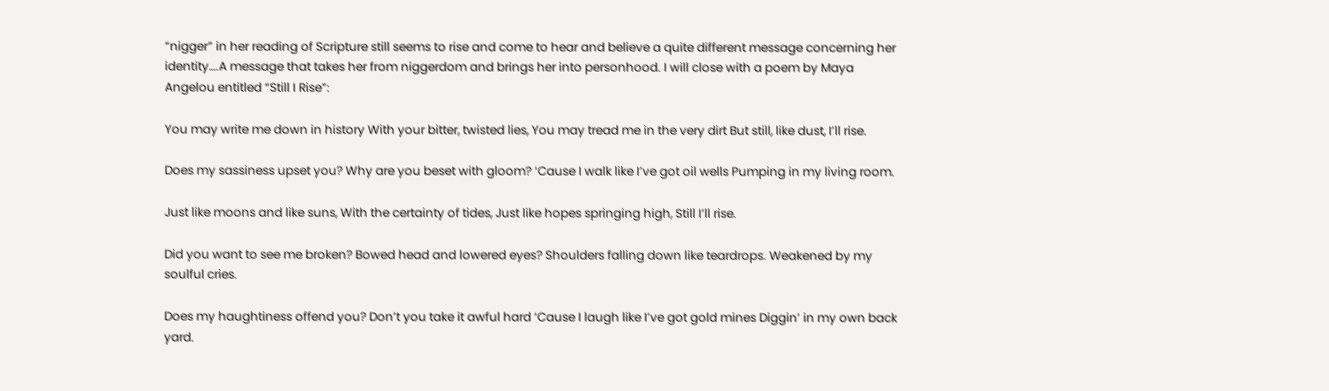“nigger” in her reading of Scripture still seems to rise and come to hear and believe a quite different message concerning her identity….A message that takes her from niggerdom and brings her into personhood. I will close with a poem by Maya Angelou entitled “Still I Rise”:

You may write me down in history With your bitter, twisted lies, You may tread me in the very dirt But still, like dust, I’ll rise.

Does my sassiness upset you? Why are you beset with gloom? ‘Cause I walk like I’ve got oil wells Pumping in my living room.

Just like moons and like suns, With the certainty of tides, Just like hopes springing high, Still I’ll rise.

Did you want to see me broken? Bowed head and lowered eyes? Shoulders falling down like teardrops. Weakened by my soulful cries.

Does my haughtiness offend you? Don’t you take it awful hard ‘Cause I laugh like I’ve got gold mines Diggin’ in my own back yard.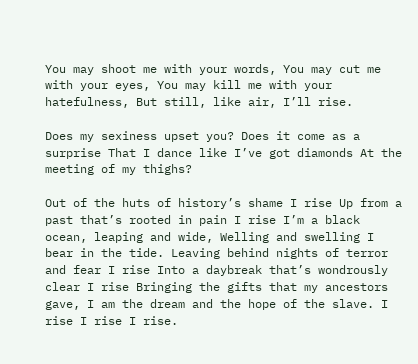You may shoot me with your words, You may cut me with your eyes, You may kill me with your hatefulness, But still, like air, I’ll rise.

Does my sexiness upset you? Does it come as a surprise That I dance like I’ve got diamonds At the meeting of my thighs?

Out of the huts of history’s shame I rise Up from a past that’s rooted in pain I rise I’m a black ocean, leaping and wide, Welling and swelling I bear in the tide. Leaving behind nights of terror and fear I rise Into a daybreak that’s wondrously clear I rise Bringing the gifts that my ancestors gave, I am the dream and the hope of the slave. I rise I rise I rise.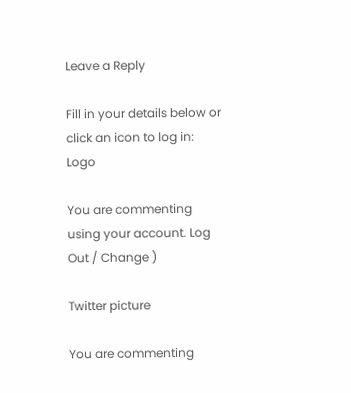Leave a Reply

Fill in your details below or click an icon to log in: Logo

You are commenting using your account. Log Out / Change )

Twitter picture

You are commenting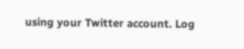using your Twitter account. Log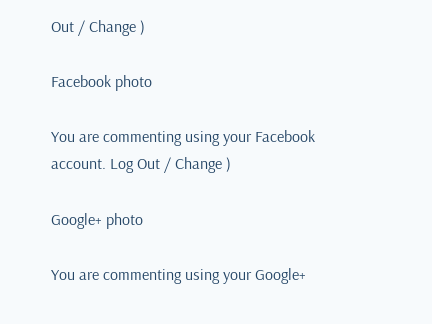Out / Change )

Facebook photo

You are commenting using your Facebook account. Log Out / Change )

Google+ photo

You are commenting using your Google+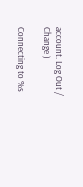account. Log Out / Change )

Connecting to %s